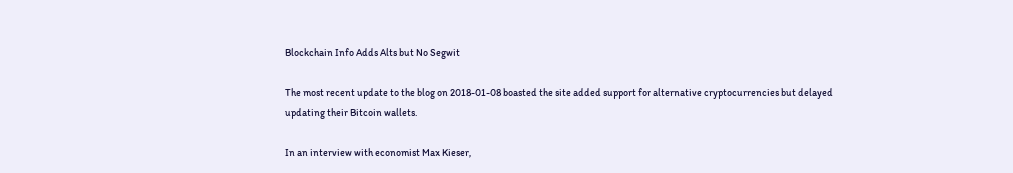Blockchain Info Adds Alts but No Segwit

The most recent update to the blog on 2018-01-08 boasted the site added support for alternative cryptocurrencies but delayed updating their Bitcoin wallets.

In an interview with economist Max Kieser,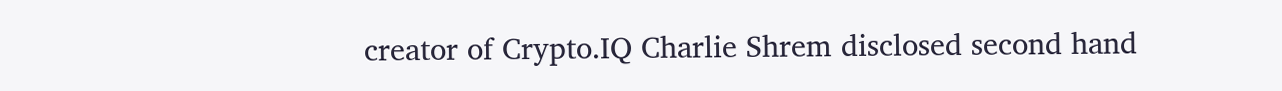creator of Crypto.IQ Charlie Shrem disclosed second hand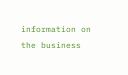information on the business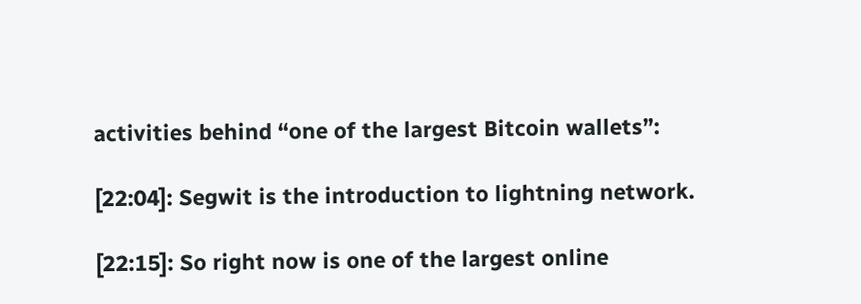activities behind “one of the largest Bitcoin wallets”:

[22:04]: Segwit is the introduction to lightning network.

[22:15]: So right now is one of the largest online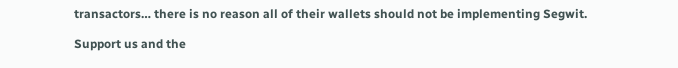transactors… there is no reason all of their wallets should not be implementing Segwit.

Support us and the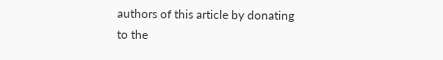authors of this article by donating to the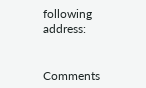following address:


Comments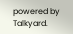powered by Talkyard.